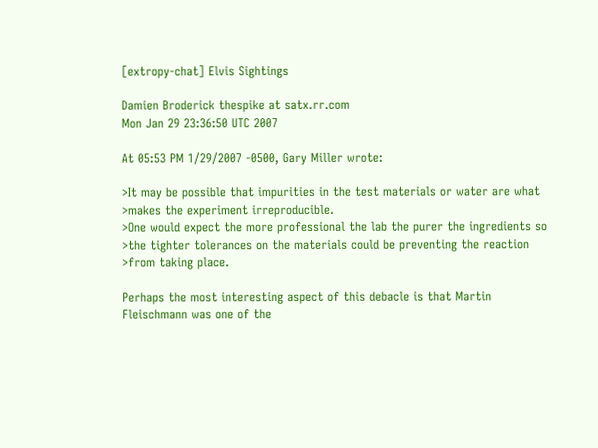[extropy-chat] Elvis Sightings

Damien Broderick thespike at satx.rr.com
Mon Jan 29 23:36:50 UTC 2007

At 05:53 PM 1/29/2007 -0500, Gary Miller wrote:

>It may be possible that impurities in the test materials or water are what
>makes the experiment irreproducible.
>One would expect the more professional the lab the purer the ingredients so
>the tighter tolerances on the materials could be preventing the reaction
>from taking place.

Perhaps the most interesting aspect of this debacle is that Martin
Fleischmann was one of the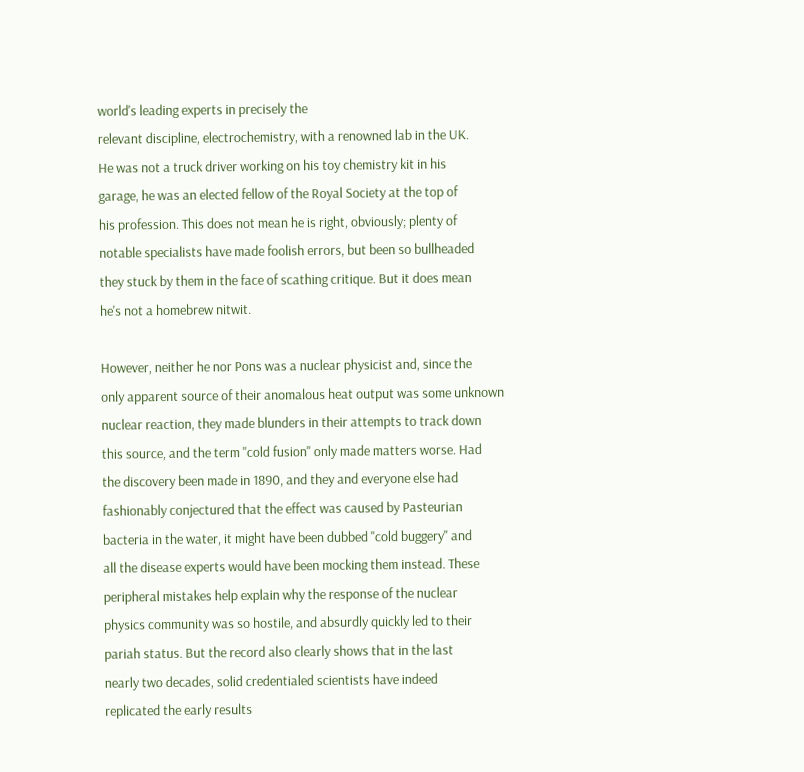world's leading experts in precisely the
relevant discipline, electrochemistry, with a renowned lab in the UK.
He was not a truck driver working on his toy chemistry kit in his
garage, he was an elected fellow of the Royal Society at the top of
his profession. This does not mean he is right, obviously; plenty of
notable specialists have made foolish errors, but been so bullheaded
they stuck by them in the face of scathing critique. But it does mean
he's not a homebrew nitwit.

However, neither he nor Pons was a nuclear physicist and, since the
only apparent source of their anomalous heat output was some unknown
nuclear reaction, they made blunders in their attempts to track down
this source, and the term "cold fusion" only made matters worse. Had
the discovery been made in 1890, and they and everyone else had
fashionably conjectured that the effect was caused by Pasteurian
bacteria in the water, it might have been dubbed "cold buggery" and
all the disease experts would have been mocking them instead. These
peripheral mistakes help explain why the response of the nuclear
physics community was so hostile, and absurdly quickly led to their
pariah status. But the record also clearly shows that in the last
nearly two decades, solid credentialed scientists have indeed
replicated the early results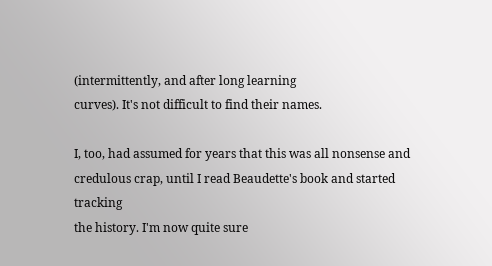(intermittently, and after long learning
curves). It's not difficult to find their names.

I, too, had assumed for years that this was all nonsense and
credulous crap, until I read Beaudette's book and started tracking
the history. I'm now quite sure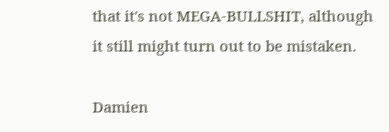that it's not MEGA-BULLSHIT, although
it still might turn out to be mistaken.

Damien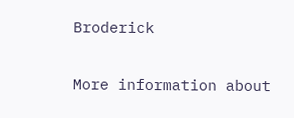Broderick

More information about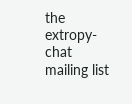the extropy-chat mailing list